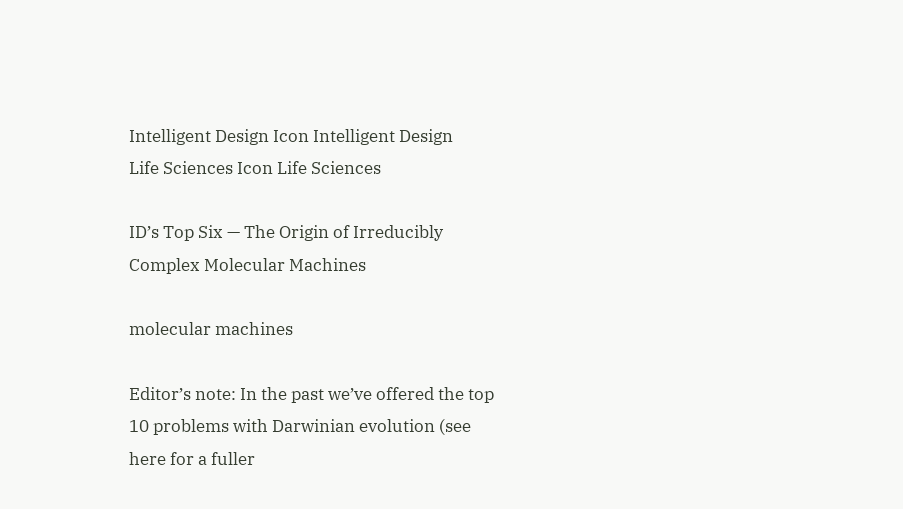Intelligent Design Icon Intelligent Design
Life Sciences Icon Life Sciences

ID’s Top Six — The Origin of Irreducibly Complex Molecular Machines

molecular machines

Editor’s note: In the past we’ve offered the top 10 problems with Darwinian evolution (see here for a fuller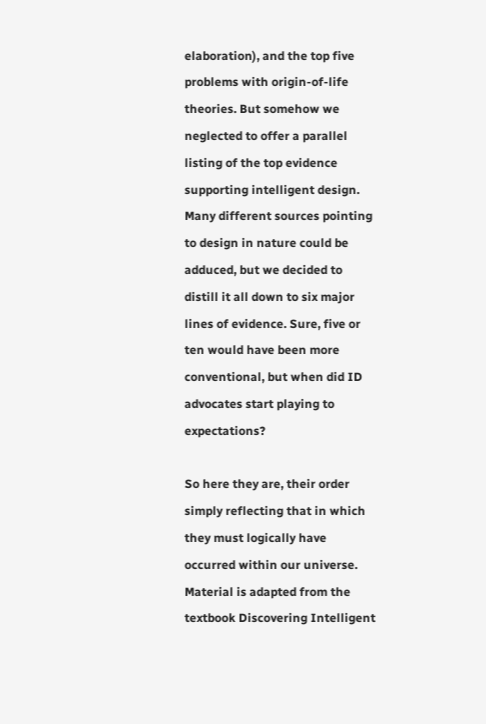elaboration), and the top five problems with origin-of-life theories. But somehow we neglected to offer a parallel listing of the top evidence supporting intelligent design. Many different sources pointing to design in nature could be adduced, but we decided to distill it all down to six major lines of evidence. Sure, five or ten would have been more conventional, but when did ID advocates start playing to expectations?

So here they are, their order simply reflecting that in which they must logically have occurred within our universe. Material is adapted from the textbook Discovering Intelligent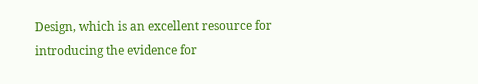Design, which is an excellent resource for introducing the evidence for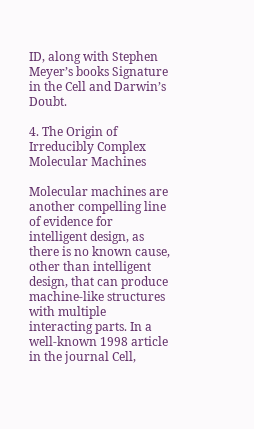ID, along with Stephen Meyer’s books Signature in the Cell and Darwin’s Doubt.

4. The Origin of Irreducibly Complex Molecular Machines

Molecular machines are another compelling line of evidence for intelligent design, as there is no known cause, other than intelligent design, that can produce machine-like structures with multiple interacting parts. In a well-known 1998 article in the journal Cell,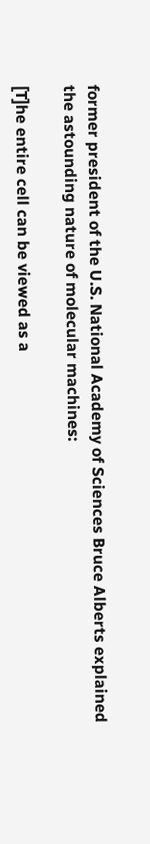former president of the U.S. National Academy of Sciences Bruce Alberts explained the astounding nature of molecular machines:

[T]he entire cell can be viewed as a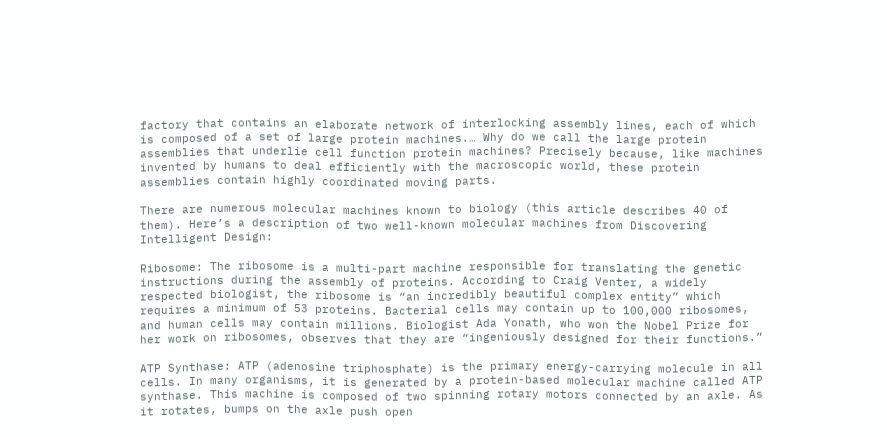factory that contains an elaborate network of interlocking assembly lines, each of which is composed of a set of large protein machines.… Why do we call the large protein assemblies that underlie cell function protein machines? Precisely because, like machines invented by humans to deal efficiently with the macroscopic world, these protein assemblies contain highly coordinated moving parts.

There are numerous molecular machines known to biology (this article describes 40 of them). Here’s a description of two well-known molecular machines from Discovering Intelligent Design:

Ribosome: The ribosome is a multi-part machine responsible for translating the genetic instructions during the assembly of proteins. According to Craig Venter, a widely respected biologist, the ribosome is “an incredibly beautiful complex entity” which requires a minimum of 53 proteins. Bacterial cells may contain up to 100,000 ribosomes, and human cells may contain millions. Biologist Ada Yonath, who won the Nobel Prize for her work on ribosomes, observes that they are “ingeniously designed for their functions.”

ATP Synthase: ATP (adenosine triphosphate) is the primary energy-carrying molecule in all cells. In many organisms, it is generated by a protein-based molecular machine called ATP synthase. This machine is composed of two spinning rotary motors connected by an axle. As it rotates, bumps on the axle push open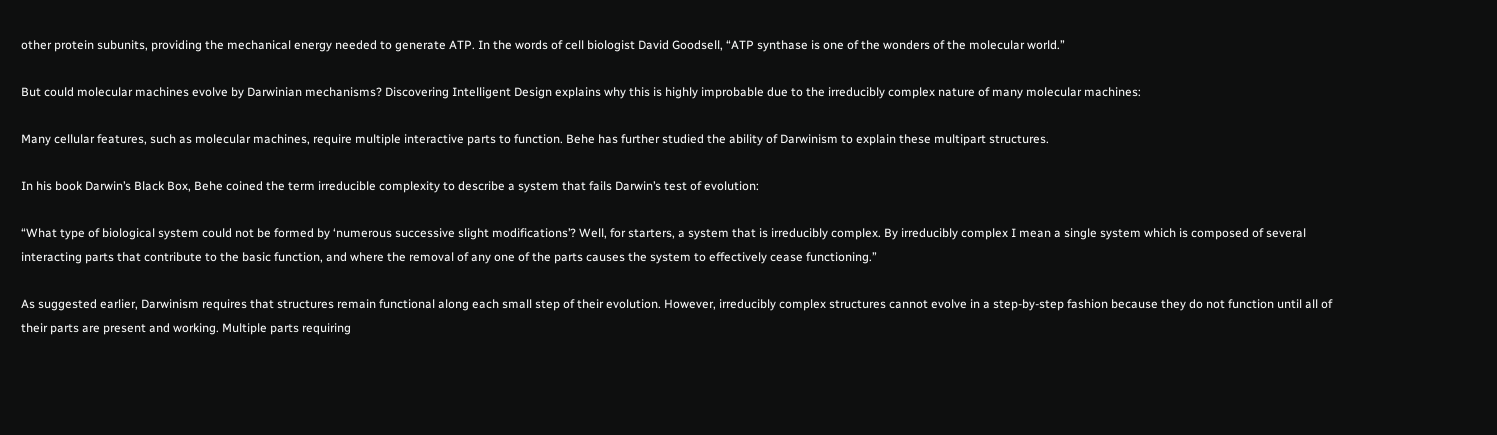other protein subunits, providing the mechanical energy needed to generate ATP. In the words of cell biologist David Goodsell, “ATP synthase is one of the wonders of the molecular world.”

But could molecular machines evolve by Darwinian mechanisms? Discovering Intelligent Design explains why this is highly improbable due to the irreducibly complex nature of many molecular machines:

Many cellular features, such as molecular machines, require multiple interactive parts to function. Behe has further studied the ability of Darwinism to explain these multipart structures.

In his book Darwin’s Black Box, Behe coined the term irreducible complexity to describe a system that fails Darwin’s test of evolution:

“What type of biological system could not be formed by ‘numerous successive slight modifications’? Well, for starters, a system that is irreducibly complex. By irreducibly complex I mean a single system which is composed of several interacting parts that contribute to the basic function, and where the removal of any one of the parts causes the system to effectively cease functioning.”

As suggested earlier, Darwinism requires that structures remain functional along each small step of their evolution. However, irreducibly complex structures cannot evolve in a step-by-step fashion because they do not function until all of their parts are present and working. Multiple parts requiring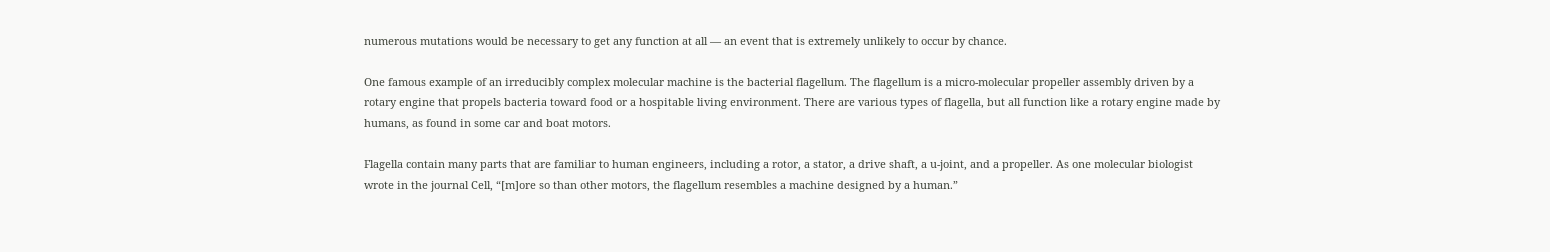numerous mutations would be necessary to get any function at all — an event that is extremely unlikely to occur by chance.

One famous example of an irreducibly complex molecular machine is the bacterial flagellum. The flagellum is a micro-molecular propeller assembly driven by a rotary engine that propels bacteria toward food or a hospitable living environment. There are various types of flagella, but all function like a rotary engine made by humans, as found in some car and boat motors.

Flagella contain many parts that are familiar to human engineers, including a rotor, a stator, a drive shaft, a u-joint, and a propeller. As one molecular biologist wrote in the journal Cell, “[m]ore so than other motors, the flagellum resembles a machine designed by a human.”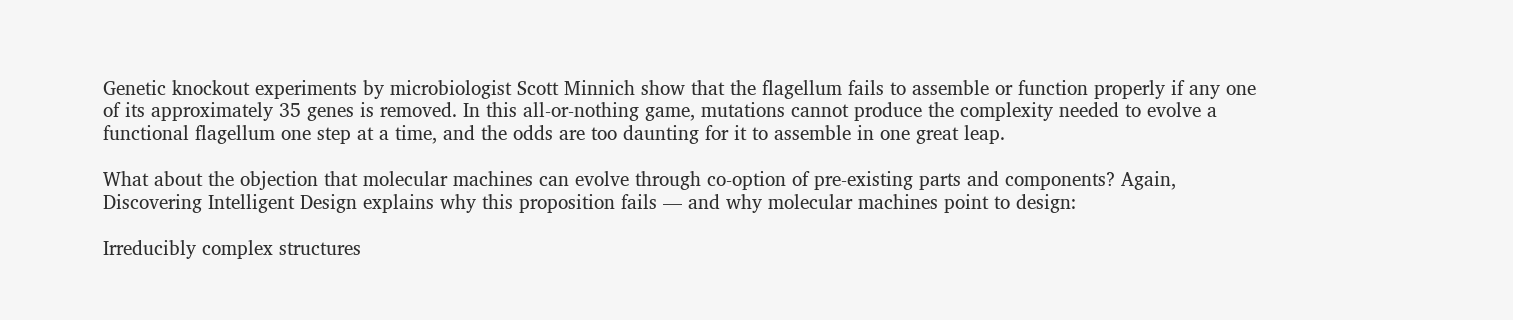Genetic knockout experiments by microbiologist Scott Minnich show that the flagellum fails to assemble or function properly if any one of its approximately 35 genes is removed. In this all-or-nothing game, mutations cannot produce the complexity needed to evolve a functional flagellum one step at a time, and the odds are too daunting for it to assemble in one great leap.

What about the objection that molecular machines can evolve through co-option of pre-existing parts and components? Again, Discovering Intelligent Design explains why this proposition fails — and why molecular machines point to design:

Irreducibly complex structures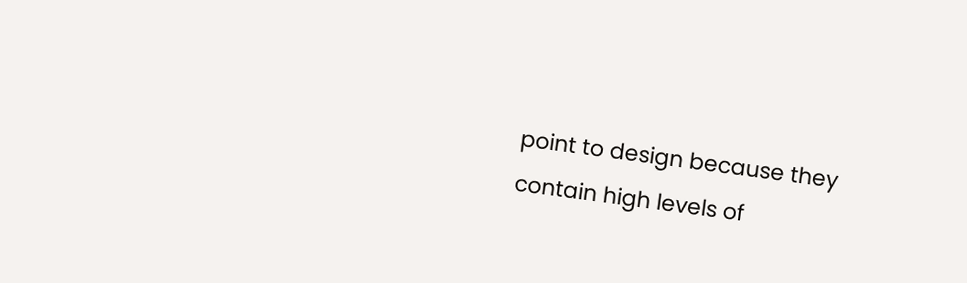point to design because they contain high levels of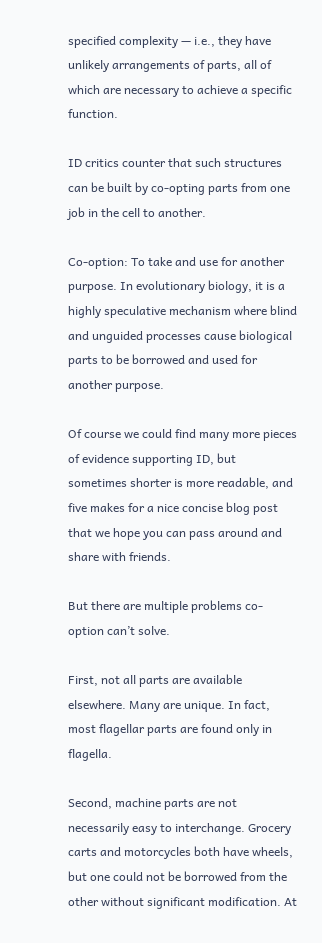specified complexity — i.e., they have unlikely arrangements of parts, all of which are necessary to achieve a specific function.

ID critics counter that such structures can be built by co-opting parts from one job in the cell to another.

Co-option: To take and use for another purpose. In evolutionary biology, it is a highly speculative mechanism where blind and unguided processes cause biological parts to be borrowed and used for another purpose.

Of course we could find many more pieces of evidence supporting ID, but sometimes shorter is more readable, and five makes for a nice concise blog post that we hope you can pass around and share with friends.

But there are multiple problems co-option can’t solve.

First, not all parts are available elsewhere. Many are unique. In fact, most flagellar parts are found only in flagella.

Second, machine parts are not necessarily easy to interchange. Grocery carts and motorcycles both have wheels, but one could not be borrowed from the other without significant modification. At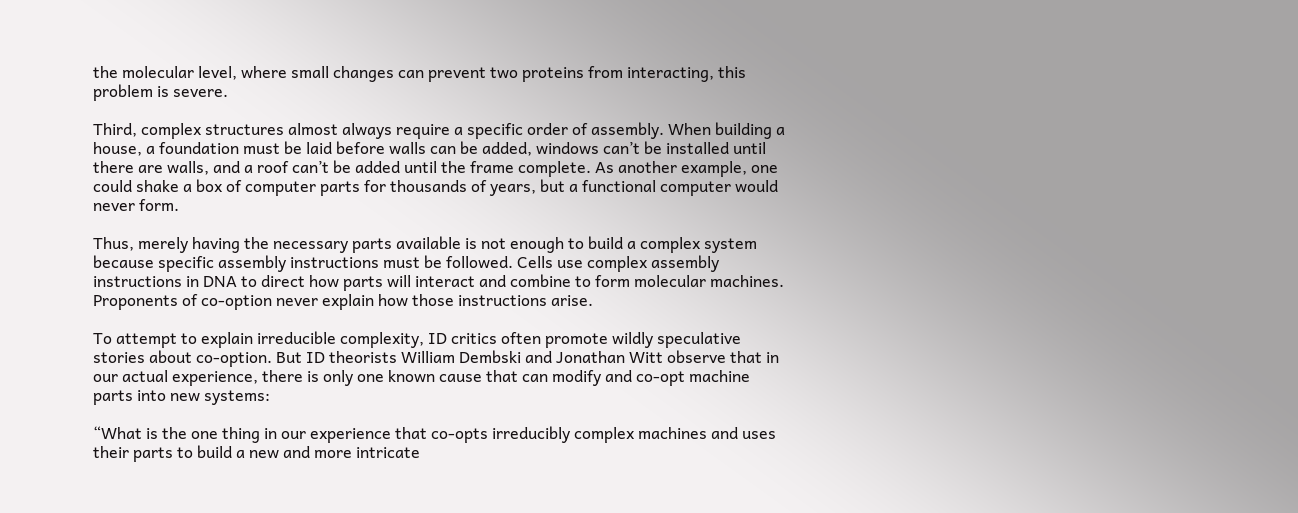the molecular level, where small changes can prevent two proteins from interacting, this problem is severe.

Third, complex structures almost always require a specific order of assembly. When building a house, a foundation must be laid before walls can be added, windows can’t be installed until there are walls, and a roof can’t be added until the frame complete. As another example, one could shake a box of computer parts for thousands of years, but a functional computer would never form.

Thus, merely having the necessary parts available is not enough to build a complex system because specific assembly instructions must be followed. Cells use complex assembly instructions in DNA to direct how parts will interact and combine to form molecular machines. Proponents of co-option never explain how those instructions arise.

To attempt to explain irreducible complexity, ID critics often promote wildly speculative stories about co-option. But ID theorists William Dembski and Jonathan Witt observe that in our actual experience, there is only one known cause that can modify and co-opt machine parts into new systems:

“What is the one thing in our experience that co-opts irreducibly complex machines and uses their parts to build a new and more intricate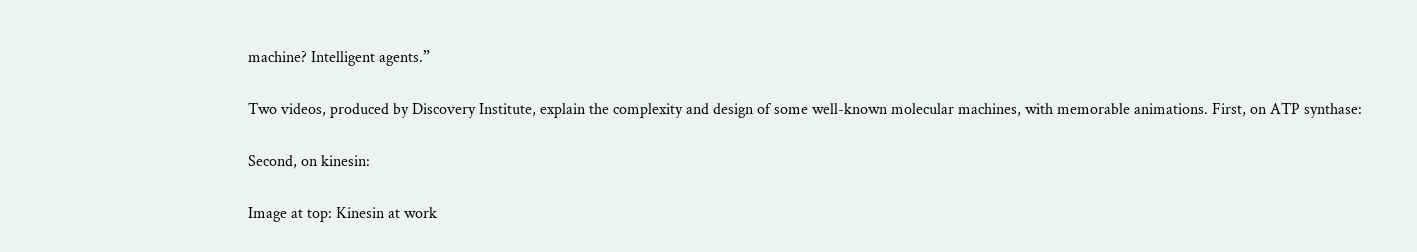machine? Intelligent agents.”

Two videos, produced by Discovery Institute, explain the complexity and design of some well-known molecular machines, with memorable animations. First, on ATP synthase:

Second, on kinesin:

Image at top: Kinesin at work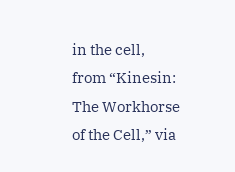in the cell, from “Kinesin: The Workhorse of the Cell,” via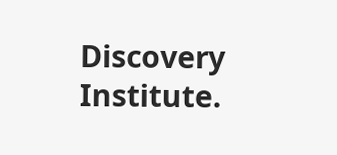Discovery Institute.